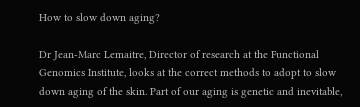How to slow down aging?

Dr Jean-Marc Lemaitre, Director of research at the Functional Genomics Institute, looks at the correct methods to adopt to slow down aging of the skin. Part of our aging is genetic and inevitable,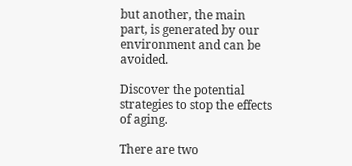but another, the main part, is generated by our environment and can be avoided.

Discover the potential strategies to stop the effects of aging.

There are two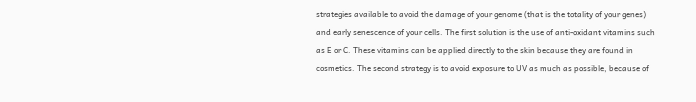strategies available to avoid the damage of your genome (that is the totality of your genes) and early senescence of your cells. The first solution is the use of anti-oxidant vitamins such as E or C. These vitamins can be applied directly to the skin because they are found in cosmetics. The second strategy is to avoid exposure to UV as much as possible, because of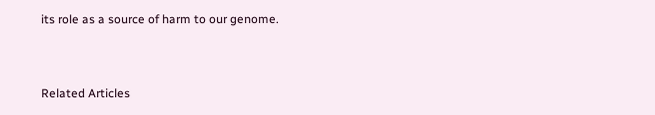its role as a source of harm to our genome.


Related Articles